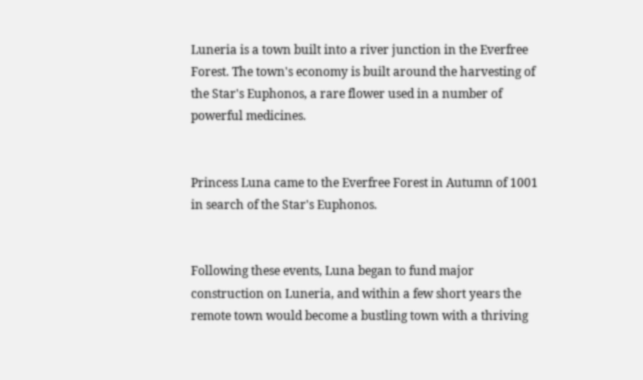Luneria is a town built into a river junction in the Everfree Forest. The town's economy is built around the harvesting of the Star's Euphonos, a rare flower used in a number of powerful medicines.


Princess Luna came to the Everfree Forest in Autumn of 1001 in search of the Star's Euphonos.


Following these events, Luna began to fund major construction on Luneria, and within a few short years the remote town would become a bustling town with a thriving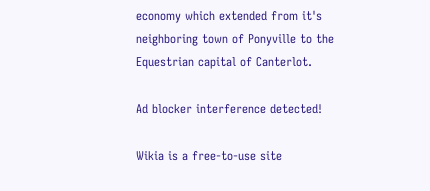economy which extended from it's neighboring town of Ponyville to the Equestrian capital of Canterlot.

Ad blocker interference detected!

Wikia is a free-to-use site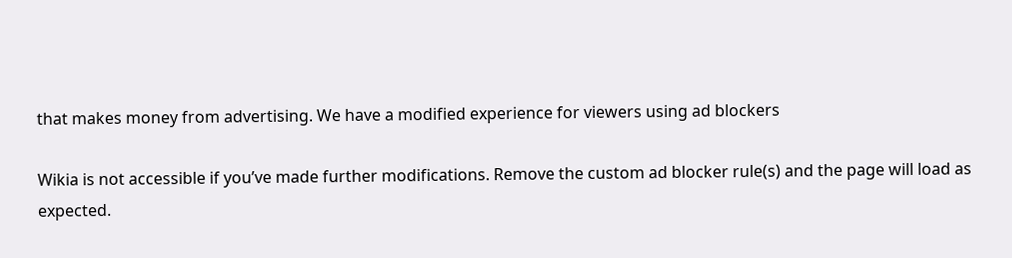that makes money from advertising. We have a modified experience for viewers using ad blockers

Wikia is not accessible if you’ve made further modifications. Remove the custom ad blocker rule(s) and the page will load as expected.